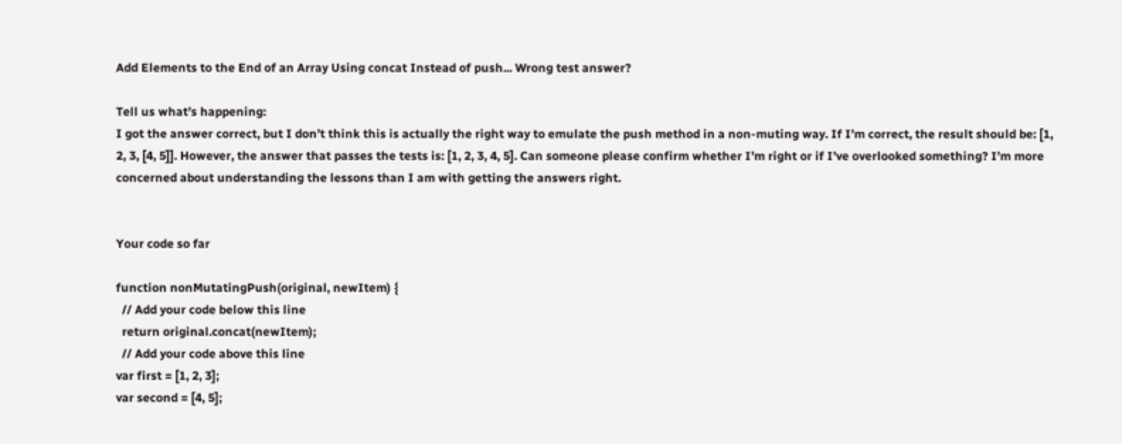Add Elements to the End of an Array Using concat Instead of push... Wrong test answer?

Tell us what’s happening:
I got the answer correct, but I don’t think this is actually the right way to emulate the push method in a non-muting way. If I’m correct, the result should be: [1, 2, 3, [4, 5]]. However, the answer that passes the tests is: [1, 2, 3, 4, 5]. Can someone please confirm whether I’m right or if I’ve overlooked something? I’m more concerned about understanding the lessons than I am with getting the answers right.


Your code so far

function nonMutatingPush(original, newItem) {
  // Add your code below this line
  return original.concat(newItem);
  // Add your code above this line
var first = [1, 2, 3];
var second = [4, 5];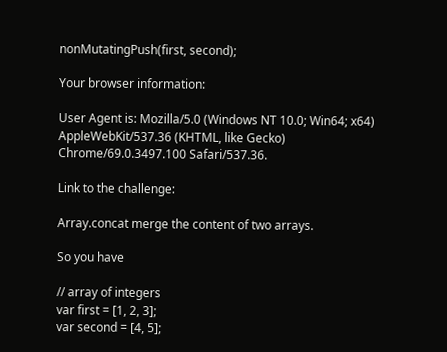nonMutatingPush(first, second);

Your browser information:

User Agent is: Mozilla/5.0 (Windows NT 10.0; Win64; x64) AppleWebKit/537.36 (KHTML, like Gecko) Chrome/69.0.3497.100 Safari/537.36.

Link to the challenge:

Array.concat merge the content of two arrays.

So you have

// array of integers
var first = [1, 2, 3];
var second = [4, 5];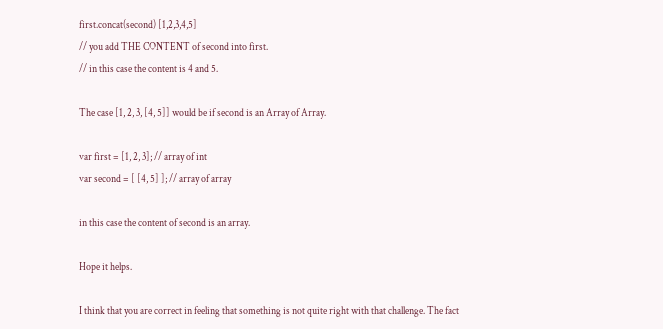first.concat(second) [1,2,3,4,5]
// you add THE CONTENT of second into first.
// in this case the content is 4 and 5.

The case [1, 2, 3, [4, 5]] would be if second is an Array of Array.

var first = [1, 2, 3]; // array of int
var second = [ [4, 5] ]; // array of array

in this case the content of second is an array.

Hope it helps.

I think that you are correct in feeling that something is not quite right with that challenge. The fact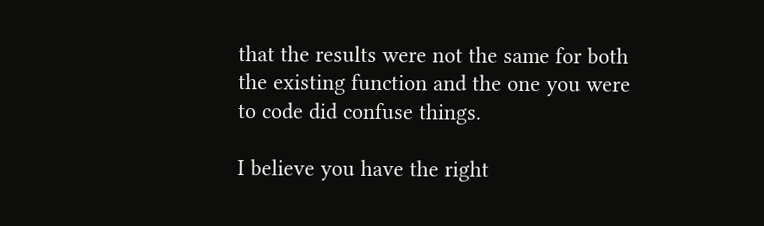that the results were not the same for both the existing function and the one you were to code did confuse things.

I believe you have the right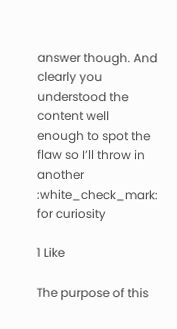answer though. And clearly you understood the content well enough to spot the flaw so I’ll throw in another :white_check_mark: for curiosity

1 Like

The purpose of this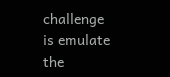challenge is emulate the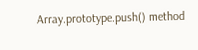Array.prototype.push() method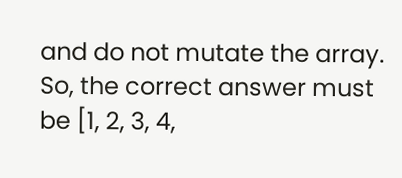and do not mutate the array. So, the correct answer must be [1, 2, 3, 4,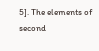5]. The elements of second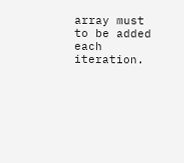array must to be added each iteration.